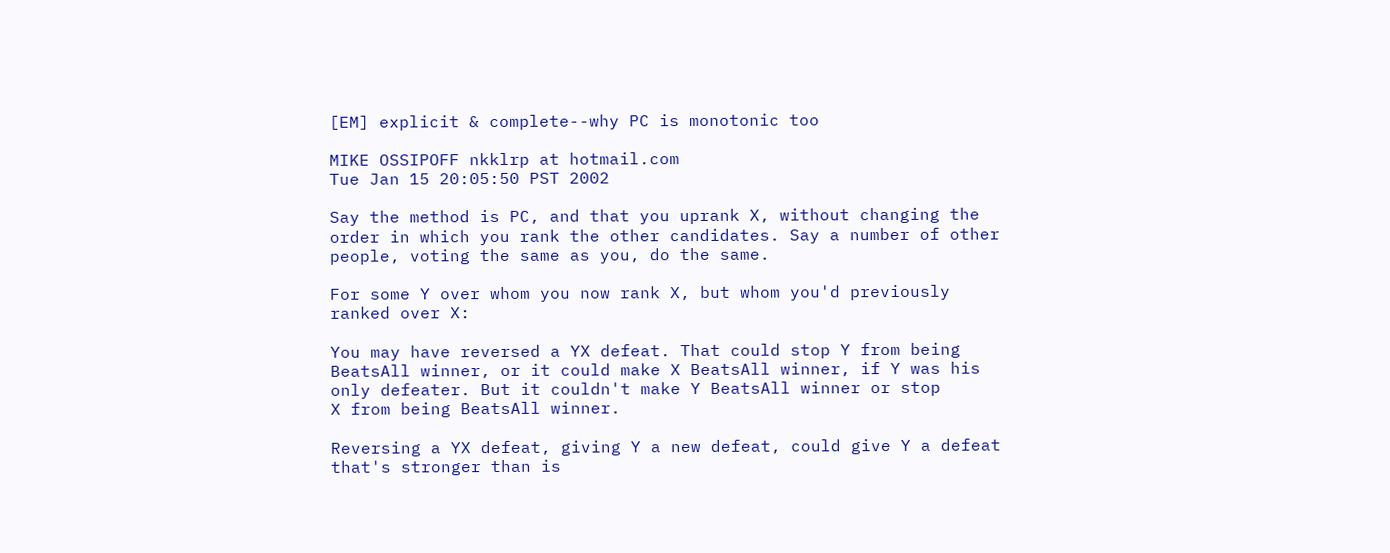[EM] explicit & complete--why PC is monotonic too

MIKE OSSIPOFF nkklrp at hotmail.com
Tue Jan 15 20:05:50 PST 2002

Say the method is PC, and that you uprank X, without changing the
order in which you rank the other candidates. Say a number of other
people, voting the same as you, do the same.

For some Y over whom you now rank X, but whom you'd previously
ranked over X:

You may have reversed a YX defeat. That could stop Y from being
BeatsAll winner, or it could make X BeatsAll winner, if Y was his
only defeater. But it couldn't make Y BeatsAll winner or stop
X from being BeatsAll winner.

Reversing a YX defeat, giving Y a new defeat, could give Y a defeat
that's stronger than is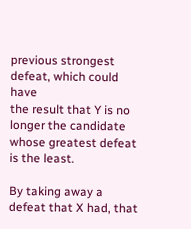previous strongest defeat, which could have
the result that Y is no longer the candidate whose greatest defeat
is the least.

By taking away a defeat that X had, that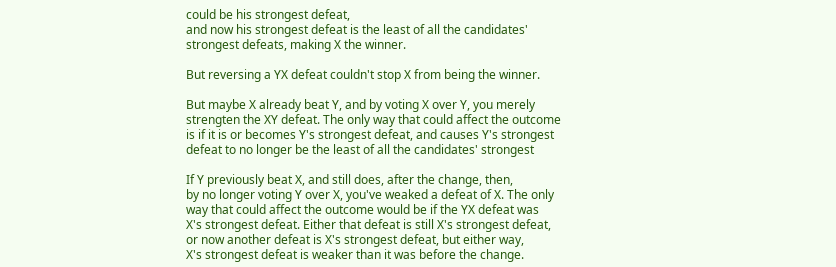could be his strongest defeat,
and now his strongest defeat is the least of all the candidates'
strongest defeats, making X the winner.

But reversing a YX defeat couldn't stop X from being the winner.

But maybe X already beat Y, and by voting X over Y, you merely
strengten the XY defeat. The only way that could affect the outcome
is if it is or becomes Y's strongest defeat, and causes Y's strongest
defeat to no longer be the least of all the candidates' strongest

If Y previously beat X, and still does, after the change, then,
by no longer voting Y over X, you've weaked a defeat of X. The only
way that could affect the outcome would be if the YX defeat was
X's strongest defeat. Either that defeat is still X's strongest defeat,
or now another defeat is X's strongest defeat, but either way,
X's strongest defeat is weaker than it was before the change.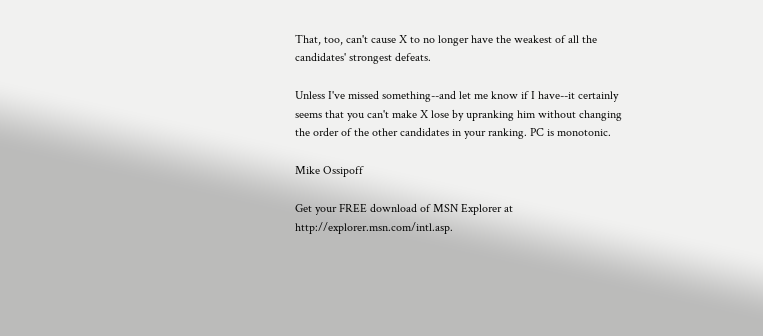That, too, can't cause X to no longer have the weakest of all the
candidates' strongest defeats.

Unless I've missed something--and let me know if I have--it certainly
seems that you can't make X lose by upranking him without changing
the order of the other candidates in your ranking. PC is monotonic.

Mike Ossipoff

Get your FREE download of MSN Explorer at http://explorer.msn.com/intl.asp.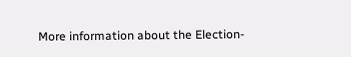More information about the Election-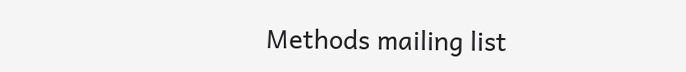Methods mailing list